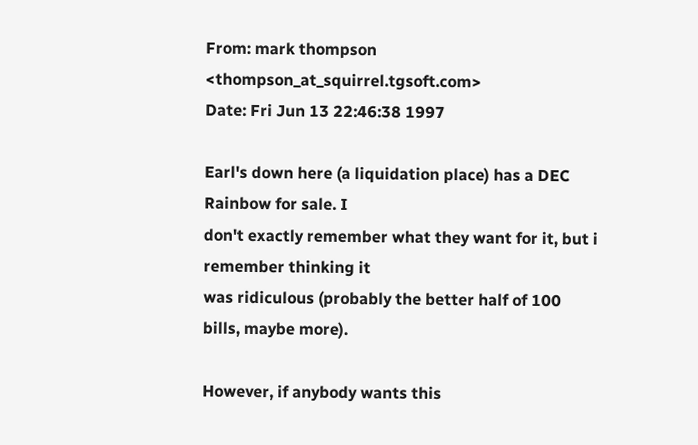From: mark thompson <thompson_at_squirrel.tgsoft.com>
Date: Fri Jun 13 22:46:38 1997

Earl's down here (a liquidation place) has a DEC Rainbow for sale. I
don't exactly remember what they want for it, but i remember thinking it
was ridiculous (probably the better half of 100 bills, maybe more).

However, if anybody wants this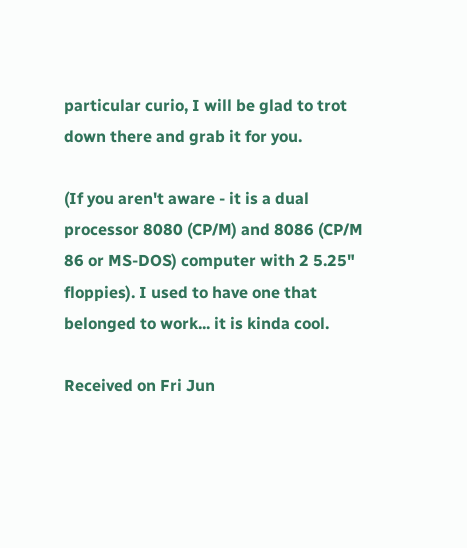particular curio, I will be glad to trot
down there and grab it for you.

(If you aren't aware - it is a dual processor 8080 (CP/M) and 8086 (CP/M
86 or MS-DOS) computer with 2 5.25" floppies). I used to have one that
belonged to work... it is kinda cool.

Received on Fri Jun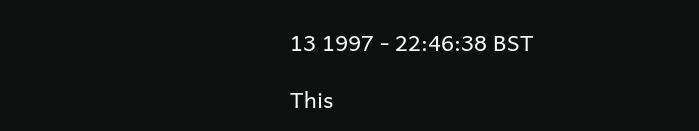13 1997 - 22:46:38 BST

This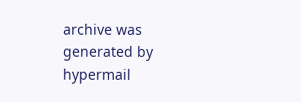archive was generated by hypermail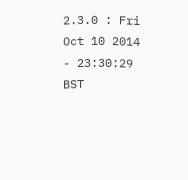2.3.0 : Fri Oct 10 2014 - 23:30:29 BST